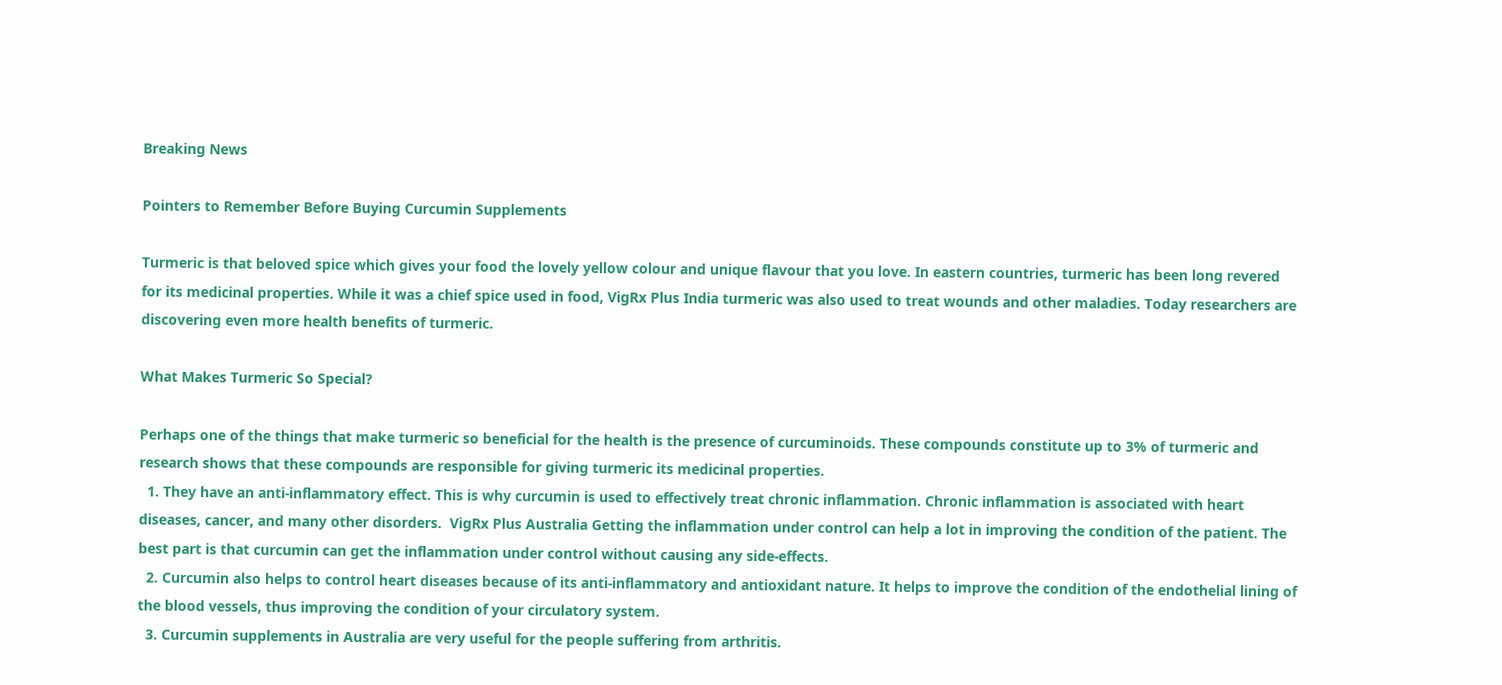Breaking News

Pointers to Remember Before Buying Curcumin Supplements

Turmeric is that beloved spice which gives your food the lovely yellow colour and unique flavour that you love. In eastern countries, turmeric has been long revered for its medicinal properties. While it was a chief spice used in food, VigRx Plus India turmeric was also used to treat wounds and other maladies. Today researchers are discovering even more health benefits of turmeric.

What Makes Turmeric So Special?

Perhaps one of the things that make turmeric so beneficial for the health is the presence of curcuminoids. These compounds constitute up to 3% of turmeric and research shows that these compounds are responsible for giving turmeric its medicinal properties.
  1. They have an anti-inflammatory effect. This is why curcumin is used to effectively treat chronic inflammation. Chronic inflammation is associated with heart diseases, cancer, and many other disorders.  VigRx Plus Australia Getting the inflammation under control can help a lot in improving the condition of the patient. The best part is that curcumin can get the inflammation under control without causing any side-effects.
  2. Curcumin also helps to control heart diseases because of its anti-inflammatory and antioxidant nature. It helps to improve the condition of the endothelial lining of the blood vessels, thus improving the condition of your circulatory system.
  3. Curcumin supplements in Australia are very useful for the people suffering from arthritis.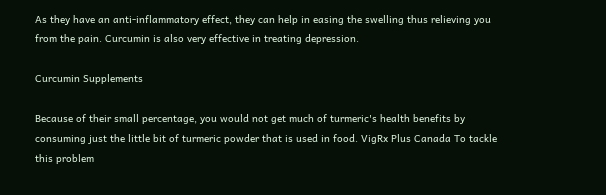As they have an anti-inflammatory effect, they can help in easing the swelling thus relieving you from the pain. Curcumin is also very effective in treating depression.

Curcumin Supplements

Because of their small percentage, you would not get much of turmeric's health benefits by consuming just the little bit of turmeric powder that is used in food. VigRx Plus Canada To tackle this problem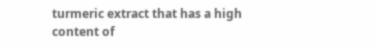turmeric extract that has a high content of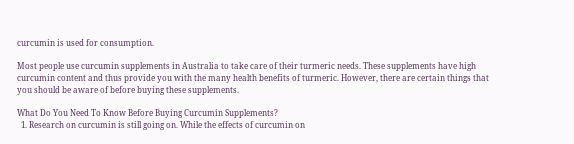curcumin is used for consumption.

Most people use curcumin supplements in Australia to take care of their turmeric needs. These supplements have high curcumin content and thus provide you with the many health benefits of turmeric. However, there are certain things that you should be aware of before buying these supplements.

What Do You Need To Know Before Buying Curcumin Supplements?
  1. Research on curcumin is still going on. While the effects of curcumin on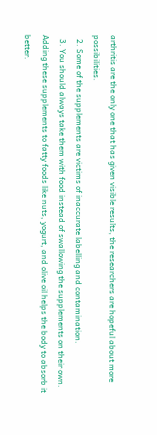arthritis are the only one that has given visible results, the researchers are hopeful about more possibilities.
  2. Some of the supplements are victims of inaccurate labelling and contamination.
  3. You should always take them with food instead of swallowing the supplements on their own. Adding these supplements to fatty foods like nuts, yogurt, and olive oil helps the body to absorb it better.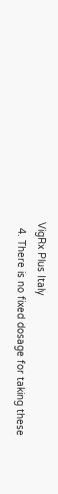VigRx Plus Italy
  4. There is no fixed dosage for taking these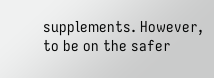supplements. However, to be on the safer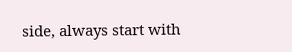side, always start with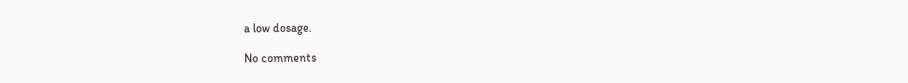a low dosage.

No comments